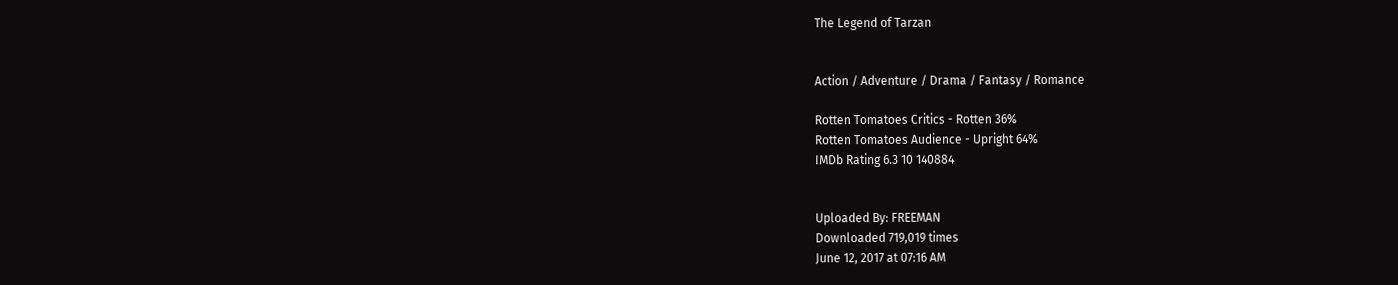The Legend of Tarzan


Action / Adventure / Drama / Fantasy / Romance

Rotten Tomatoes Critics - Rotten 36%
Rotten Tomatoes Audience - Upright 64%
IMDb Rating 6.3 10 140884


Uploaded By: FREEMAN
Downloaded 719,019 times
June 12, 2017 at 07:16 AM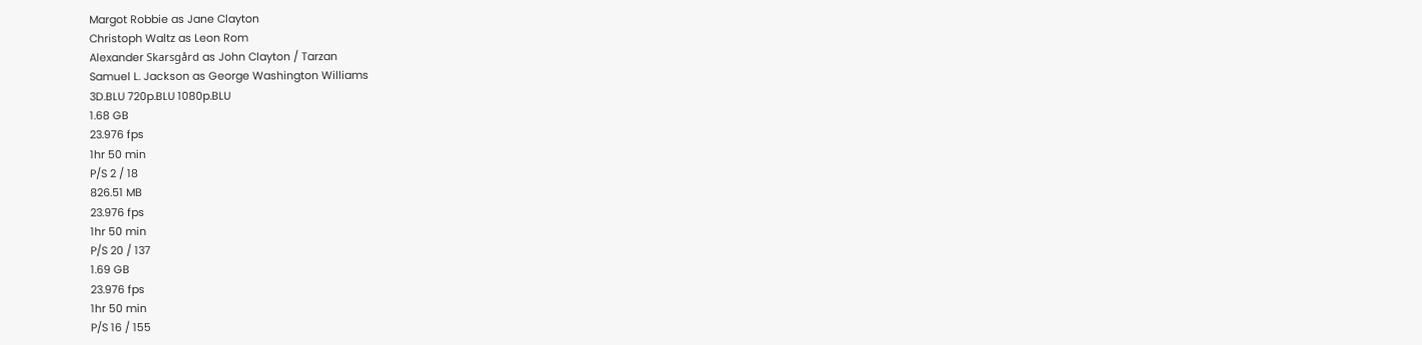Margot Robbie as Jane Clayton
Christoph Waltz as Leon Rom
Alexander Skarsgård as John Clayton / Tarzan
Samuel L. Jackson as George Washington Williams
3D.BLU 720p.BLU 1080p.BLU
1.68 GB
23.976 fps
1hr 50 min
P/S 2 / 18
826.51 MB
23.976 fps
1hr 50 min
P/S 20 / 137
1.69 GB
23.976 fps
1hr 50 min
P/S 16 / 155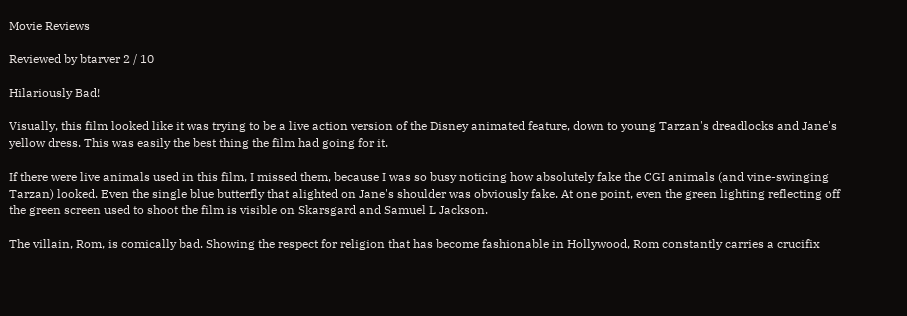Movie Reviews

Reviewed by btarver 2 / 10

Hilariously Bad!

Visually, this film looked like it was trying to be a live action version of the Disney animated feature, down to young Tarzan's dreadlocks and Jane's yellow dress. This was easily the best thing the film had going for it.

If there were live animals used in this film, I missed them, because I was so busy noticing how absolutely fake the CGI animals (and vine-swinging Tarzan) looked. Even the single blue butterfly that alighted on Jane's shoulder was obviously fake. At one point, even the green lighting reflecting off the green screen used to shoot the film is visible on Skarsgard and Samuel L Jackson.

The villain, Rom, is comically bad. Showing the respect for religion that has become fashionable in Hollywood, Rom constantly carries a crucifix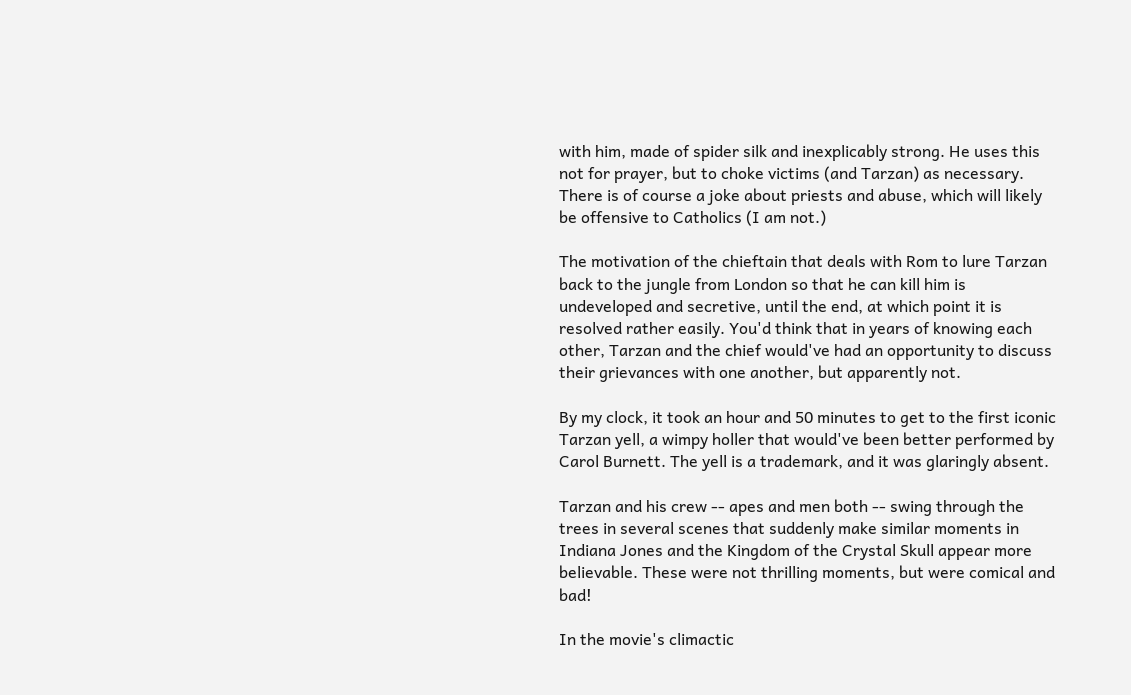with him, made of spider silk and inexplicably strong. He uses this not for prayer, but to choke victims (and Tarzan) as necessary. There is of course a joke about priests and abuse, which will likely be offensive to Catholics (I am not.)

The motivation of the chieftain that deals with Rom to lure Tarzan back to the jungle from London so that he can kill him is undeveloped and secretive, until the end, at which point it is resolved rather easily. You'd think that in years of knowing each other, Tarzan and the chief would've had an opportunity to discuss their grievances with one another, but apparently not.

By my clock, it took an hour and 50 minutes to get to the first iconic Tarzan yell, a wimpy holler that would've been better performed by Carol Burnett. The yell is a trademark, and it was glaringly absent.

Tarzan and his crew -- apes and men both -- swing through the trees in several scenes that suddenly make similar moments in Indiana Jones and the Kingdom of the Crystal Skull appear more believable. These were not thrilling moments, but were comical and bad!

In the movie's climactic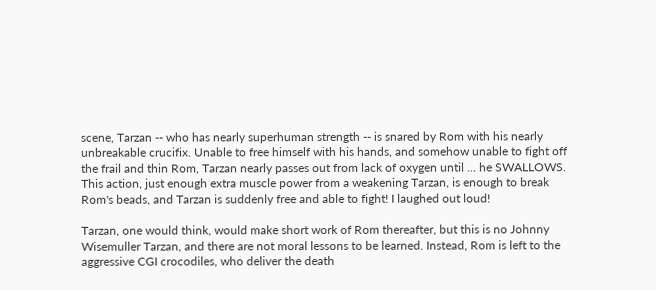scene, Tarzan -- who has nearly superhuman strength -- is snared by Rom with his nearly unbreakable crucifix. Unable to free himself with his hands, and somehow unable to fight off the frail and thin Rom, Tarzan nearly passes out from lack of oxygen until ... he SWALLOWS. This action, just enough extra muscle power from a weakening Tarzan, is enough to break Rom's beads, and Tarzan is suddenly free and able to fight! I laughed out loud!

Tarzan, one would think, would make short work of Rom thereafter, but this is no Johnny Wisemuller Tarzan, and there are not moral lessons to be learned. Instead, Rom is left to the aggressive CGI crocodiles, who deliver the death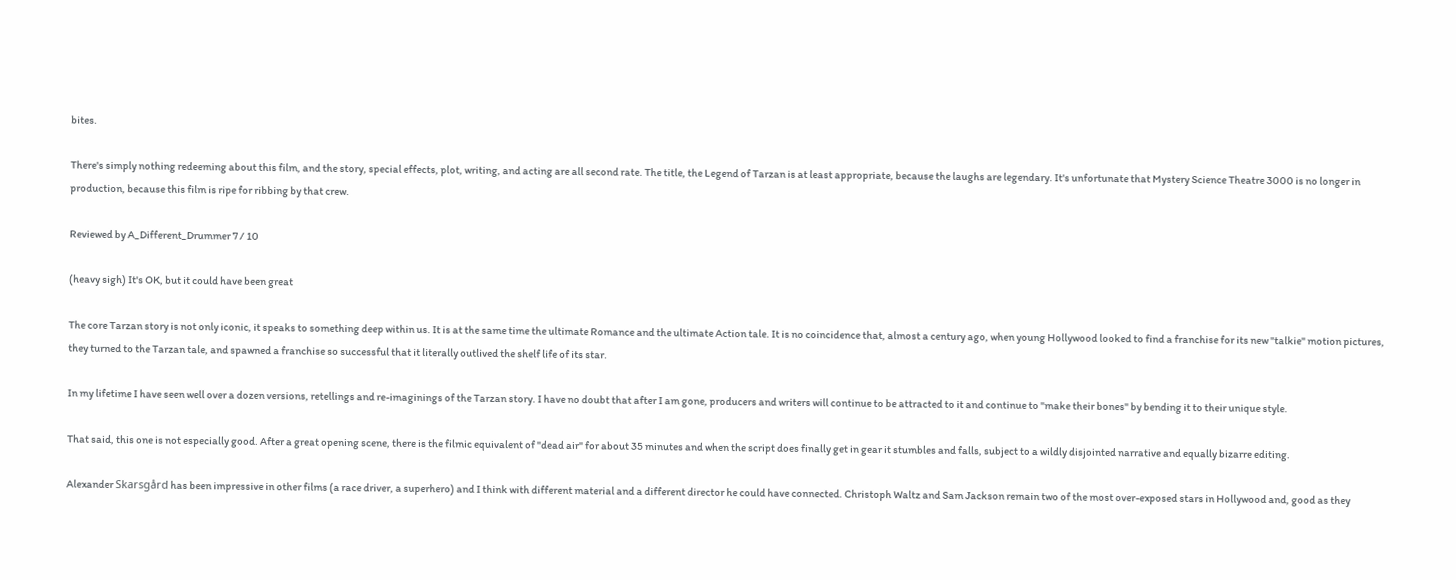bites.

There's simply nothing redeeming about this film, and the story, special effects, plot, writing, and acting are all second rate. The title, the Legend of Tarzan is at least appropriate, because the laughs are legendary. It's unfortunate that Mystery Science Theatre 3000 is no longer in production, because this film is ripe for ribbing by that crew.

Reviewed by A_Different_Drummer 7 / 10

(heavy sigh) It's OK, but it could have been great

The core Tarzan story is not only iconic, it speaks to something deep within us. It is at the same time the ultimate Romance and the ultimate Action tale. It is no coincidence that, almost a century ago, when young Hollywood looked to find a franchise for its new "talkie" motion pictures, they turned to the Tarzan tale, and spawned a franchise so successful that it literally outlived the shelf life of its star.

In my lifetime I have seen well over a dozen versions, retellings and re-imaginings of the Tarzan story. I have no doubt that after I am gone, producers and writers will continue to be attracted to it and continue to "make their bones" by bending it to their unique style.

That said, this one is not especially good. After a great opening scene, there is the filmic equivalent of "dead air" for about 35 minutes and when the script does finally get in gear it stumbles and falls, subject to a wildly disjointed narrative and equally bizarre editing.

Alexander Skarsgård has been impressive in other films (a race driver, a superhero) and I think with different material and a different director he could have connected. Christoph Waltz and Sam Jackson remain two of the most over-exposed stars in Hollywood and, good as they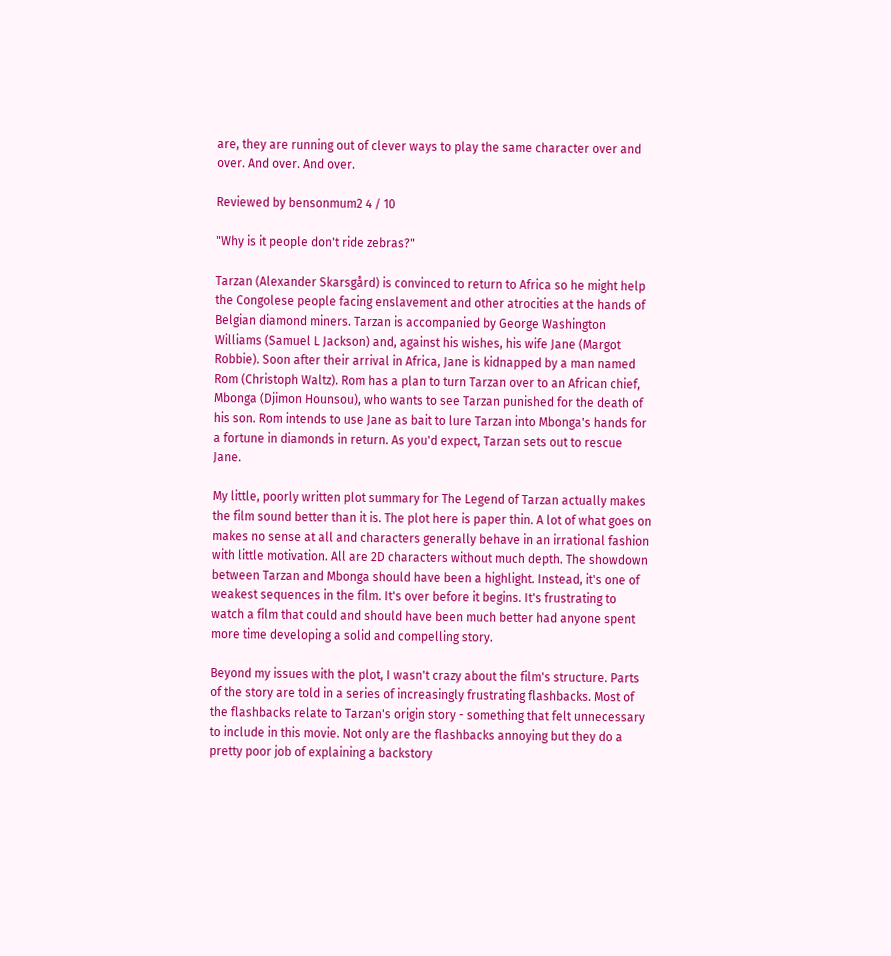are, they are running out of clever ways to play the same character over and over. And over. And over.

Reviewed by bensonmum2 4 / 10

"Why is it people don't ride zebras?"

Tarzan (Alexander Skarsgård) is convinced to return to Africa so he might help the Congolese people facing enslavement and other atrocities at the hands of Belgian diamond miners. Tarzan is accompanied by George Washington Williams (Samuel L Jackson) and, against his wishes, his wife Jane (Margot Robbie). Soon after their arrival in Africa, Jane is kidnapped by a man named Rom (Christoph Waltz). Rom has a plan to turn Tarzan over to an African chief, Mbonga (Djimon Hounsou), who wants to see Tarzan punished for the death of his son. Rom intends to use Jane as bait to lure Tarzan into Mbonga's hands for a fortune in diamonds in return. As you'd expect, Tarzan sets out to rescue Jane.

My little, poorly written plot summary for The Legend of Tarzan actually makes the film sound better than it is. The plot here is paper thin. A lot of what goes on makes no sense at all and characters generally behave in an irrational fashion with little motivation. All are 2D characters without much depth. The showdown between Tarzan and Mbonga should have been a highlight. Instead, it's one of weakest sequences in the film. It's over before it begins. It's frustrating to watch a film that could and should have been much better had anyone spent more time developing a solid and compelling story.

Beyond my issues with the plot, I wasn't crazy about the film's structure. Parts of the story are told in a series of increasingly frustrating flashbacks. Most of the flashbacks relate to Tarzan's origin story - something that felt unnecessary to include in this movie. Not only are the flashbacks annoying but they do a pretty poor job of explaining a backstory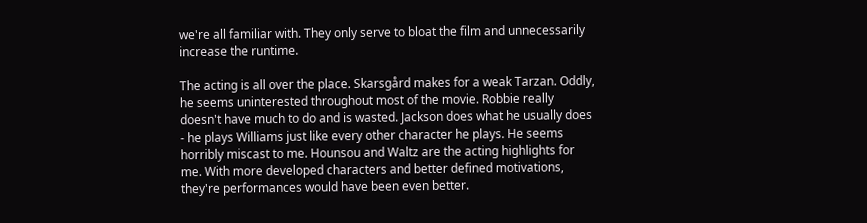we're all familiar with. They only serve to bloat the film and unnecessarily increase the runtime.

The acting is all over the place. Skarsgård makes for a weak Tarzan. Oddly, he seems uninterested throughout most of the movie. Robbie really doesn't have much to do and is wasted. Jackson does what he usually does - he plays Williams just like every other character he plays. He seems horribly miscast to me. Hounsou and Waltz are the acting highlights for me. With more developed characters and better defined motivations, they're performances would have been even better.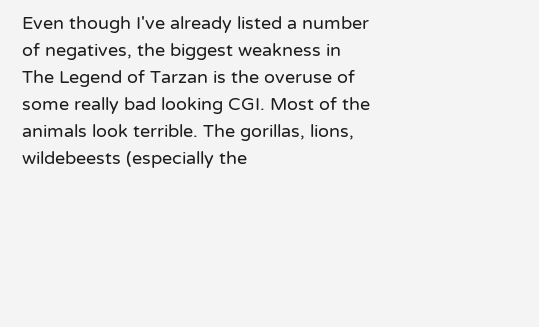Even though I've already listed a number of negatives, the biggest weakness in The Legend of Tarzan is the overuse of some really bad looking CGI. Most of the animals look terrible. The gorillas, lions, wildebeests (especially the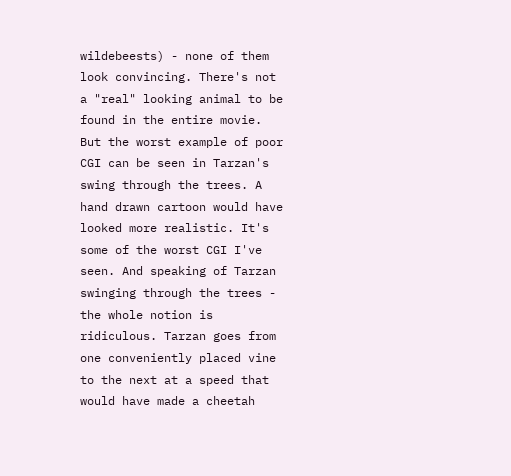wildebeests) - none of them look convincing. There's not a "real" looking animal to be found in the entire movie. But the worst example of poor CGI can be seen in Tarzan's swing through the trees. A hand drawn cartoon would have looked more realistic. It's some of the worst CGI I've seen. And speaking of Tarzan swinging through the trees - the whole notion is ridiculous. Tarzan goes from one conveniently placed vine to the next at a speed that would have made a cheetah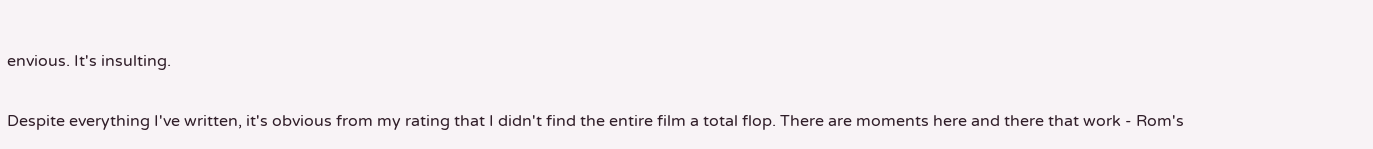envious. It's insulting.

Despite everything I've written, it's obvious from my rating that I didn't find the entire film a total flop. There are moments here and there that work - Rom's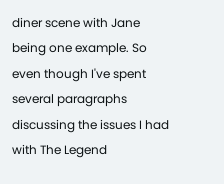diner scene with Jane being one example. So even though I've spent several paragraphs discussing the issues I had with The Legend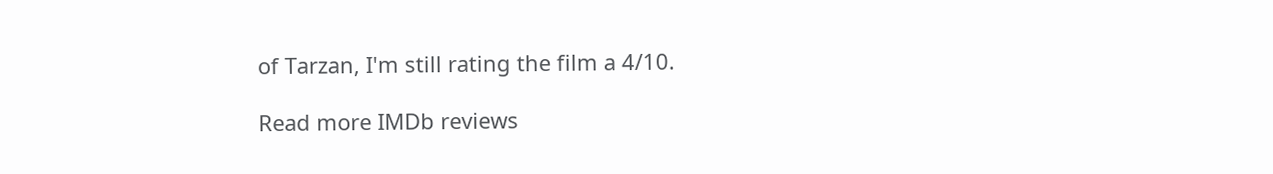of Tarzan, I'm still rating the film a 4/10.

Read more IMDb reviews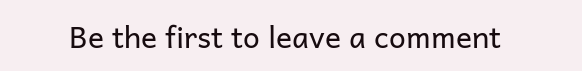Be the first to leave a comment